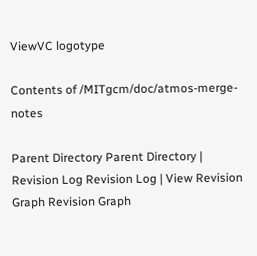ViewVC logotype

Contents of /MITgcm/doc/atmos-merge-notes

Parent Directory Parent Directory | Revision Log Revision Log | View Revision Graph Revision Graph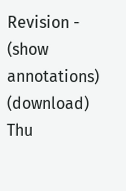Revision - (show annotations) (download)
Thu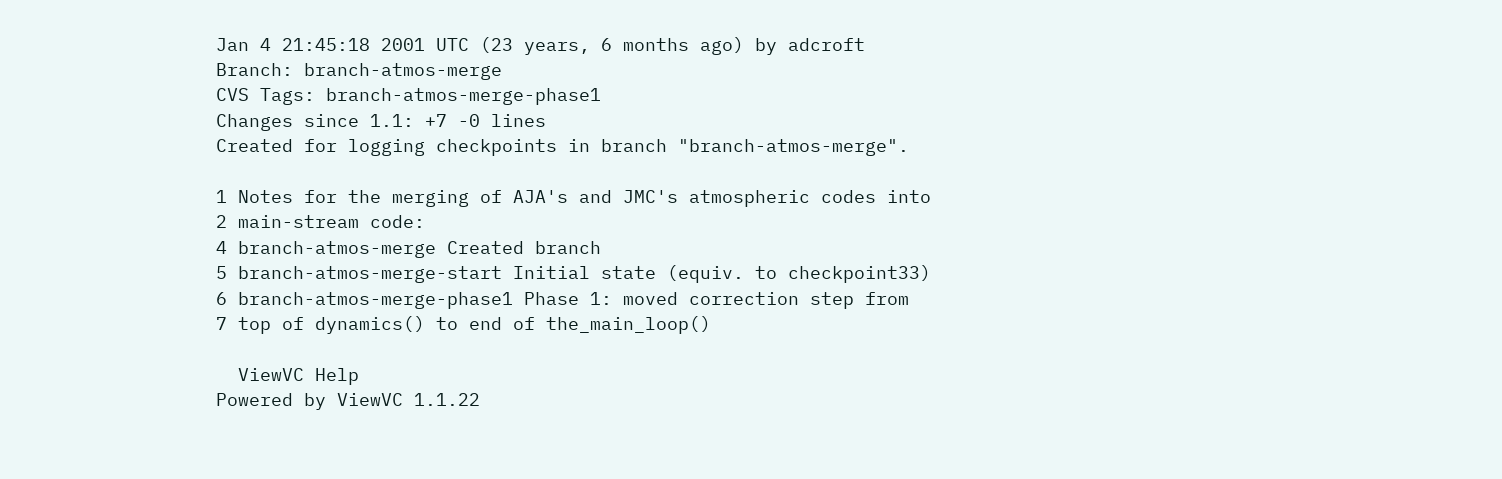Jan 4 21:45:18 2001 UTC (23 years, 6 months ago) by adcroft
Branch: branch-atmos-merge
CVS Tags: branch-atmos-merge-phase1
Changes since 1.1: +7 -0 lines
Created for logging checkpoints in branch "branch-atmos-merge".

1 Notes for the merging of AJA's and JMC's atmospheric codes into
2 main-stream code:
4 branch-atmos-merge Created branch
5 branch-atmos-merge-start Initial state (equiv. to checkpoint33)
6 branch-atmos-merge-phase1 Phase 1: moved correction step from
7 top of dynamics() to end of the_main_loop()

  ViewVC Help
Powered by ViewVC 1.1.22